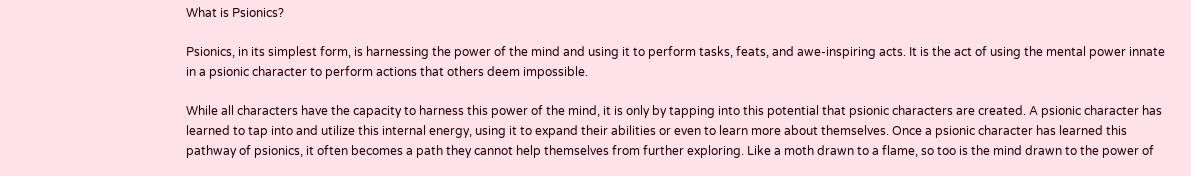What is Psionics?

Psionics, in its simplest form, is harnessing the power of the mind and using it to perform tasks, feats, and awe-inspiring acts. It is the act of using the mental power innate in a psionic character to perform actions that others deem impossible.

While all characters have the capacity to harness this power of the mind, it is only by tapping into this potential that psionic characters are created. A psionic character has learned to tap into and utilize this internal energy, using it to expand their abilities or even to learn more about themselves. Once a psionic character has learned this pathway of psionics, it often becomes a path they cannot help themselves from further exploring. Like a moth drawn to a flame, so too is the mind drawn to the power of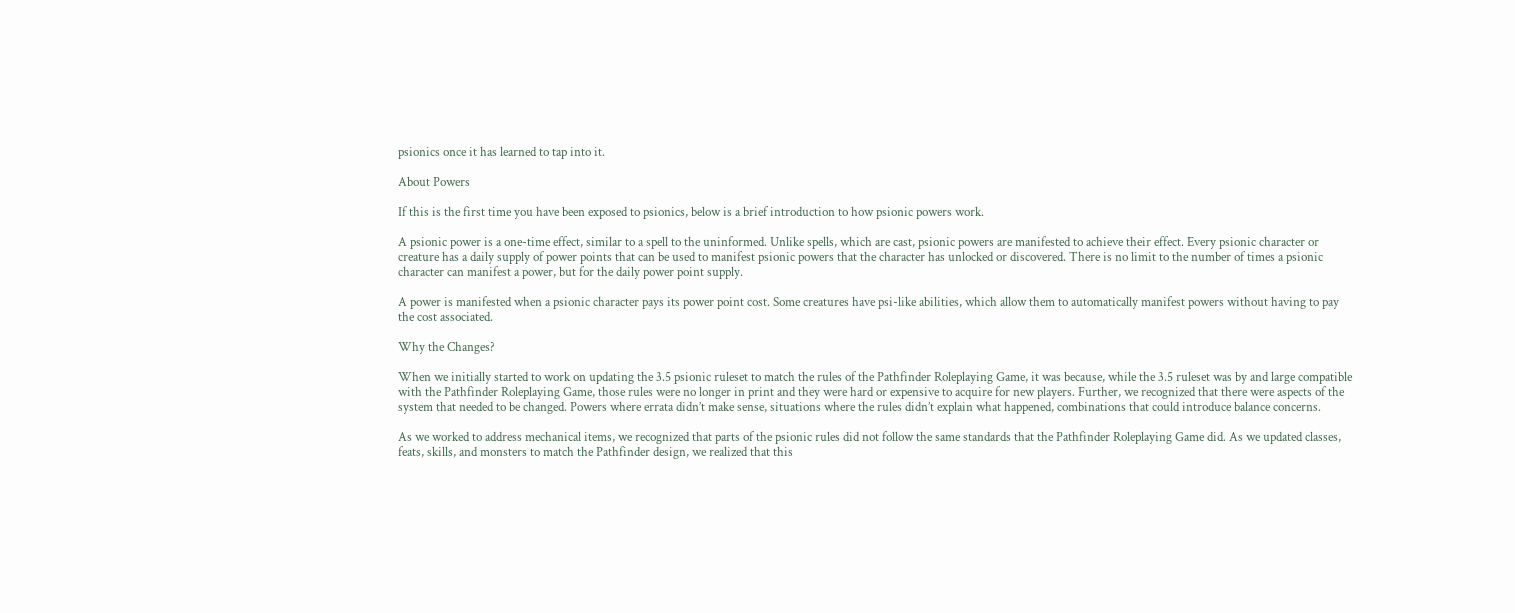psionics once it has learned to tap into it.

About Powers

If this is the first time you have been exposed to psionics, below is a brief introduction to how psionic powers work.

A psionic power is a one-time effect, similar to a spell to the uninformed. Unlike spells, which are cast, psionic powers are manifested to achieve their effect. Every psionic character or creature has a daily supply of power points that can be used to manifest psionic powers that the character has unlocked or discovered. There is no limit to the number of times a psionic character can manifest a power, but for the daily power point supply.

A power is manifested when a psionic character pays its power point cost. Some creatures have psi-like abilities, which allow them to automatically manifest powers without having to pay the cost associated.

Why the Changes?

When we initially started to work on updating the 3.5 psionic ruleset to match the rules of the Pathfinder Roleplaying Game, it was because, while the 3.5 ruleset was by and large compatible with the Pathfinder Roleplaying Game, those rules were no longer in print and they were hard or expensive to acquire for new players. Further, we recognized that there were aspects of the system that needed to be changed. Powers where errata didn’t make sense, situations where the rules didn’t explain what happened, combinations that could introduce balance concerns.

As we worked to address mechanical items, we recognized that parts of the psionic rules did not follow the same standards that the Pathfinder Roleplaying Game did. As we updated classes, feats, skills, and monsters to match the Pathfinder design, we realized that this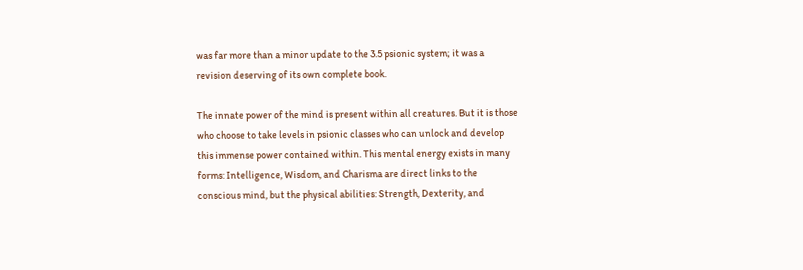was far more than a minor update to the 3.5 psionic system; it was a revision deserving of its own complete book.

The innate power of the mind is present within all creatures. But it is those who choose to take levels in psionic classes who can unlock and develop this immense power contained within. This mental energy exists in many forms: Intelligence, Wisdom, and Charisma are direct links to the conscious mind, but the physical abilities: Strength, Dexterity, and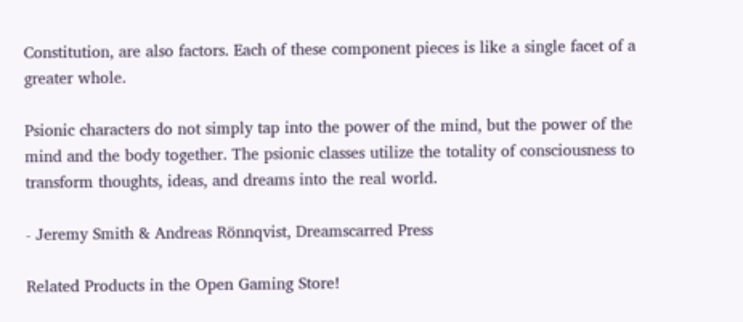Constitution, are also factors. Each of these component pieces is like a single facet of a greater whole.

Psionic characters do not simply tap into the power of the mind, but the power of the mind and the body together. The psionic classes utilize the totality of consciousness to transform thoughts, ideas, and dreams into the real world.

- Jeremy Smith & Andreas Rönnqvist, Dreamscarred Press

Related Products in the Open Gaming Store!